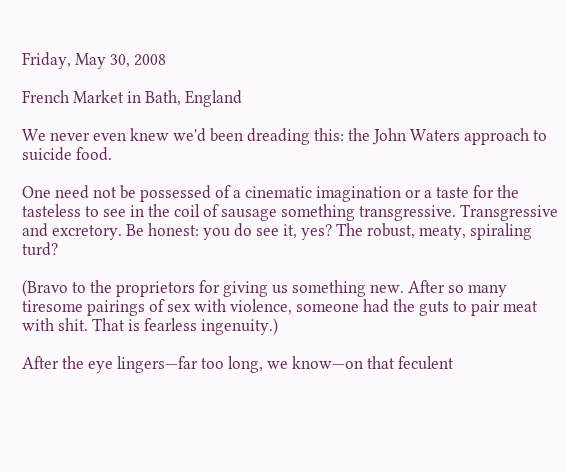Friday, May 30, 2008

French Market in Bath, England

We never even knew we'd been dreading this: the John Waters approach to suicide food.

One need not be possessed of a cinematic imagination or a taste for the tasteless to see in the coil of sausage something transgressive. Transgressive and excretory. Be honest: you do see it, yes? The robust, meaty, spiraling turd?

(Bravo to the proprietors for giving us something new. After so many tiresome pairings of sex with violence, someone had the guts to pair meat with shit. That is fearless ingenuity.)

After the eye lingers—far too long, we know—on that feculent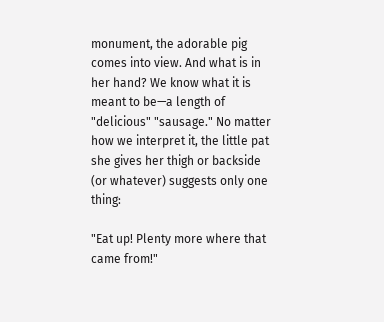monument, the adorable pig comes into view. And what is in her hand? We know what it is meant to be—a length of "delicious" "sausage." No matter how we interpret it, the little pat she gives her thigh or backside (or whatever) suggests only one thing:

"Eat up! Plenty more where that came from!"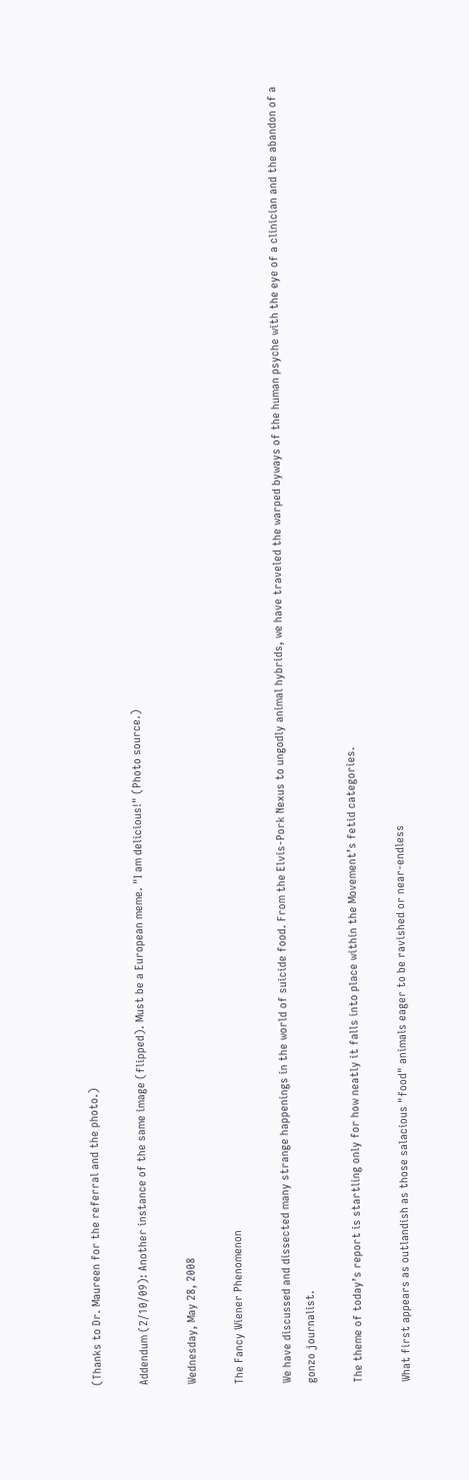(Thanks to Dr. Maureen for the referral and the photo.)

Addendum (2/10/09): Another instance of the same image (flipped). Must be a European meme. "I am delicious!" (Photo source.)

Wednesday, May 28, 2008

The Fancy Wiener Phenomenon

We have discussed and dissected many strange happenings in the world of suicide food. From the Elvis-Pork Nexus to ungodly animal hybrids, we have traveled the warped byways of the human psyche with the eye of a clinician and the abandon of a gonzo journalist.

The theme of today’s report is startling only for how neatly it falls into place within the Movement’s fetid categories.

What first appears as outlandish as those salacious "food" animals eager to be ravished or near-endless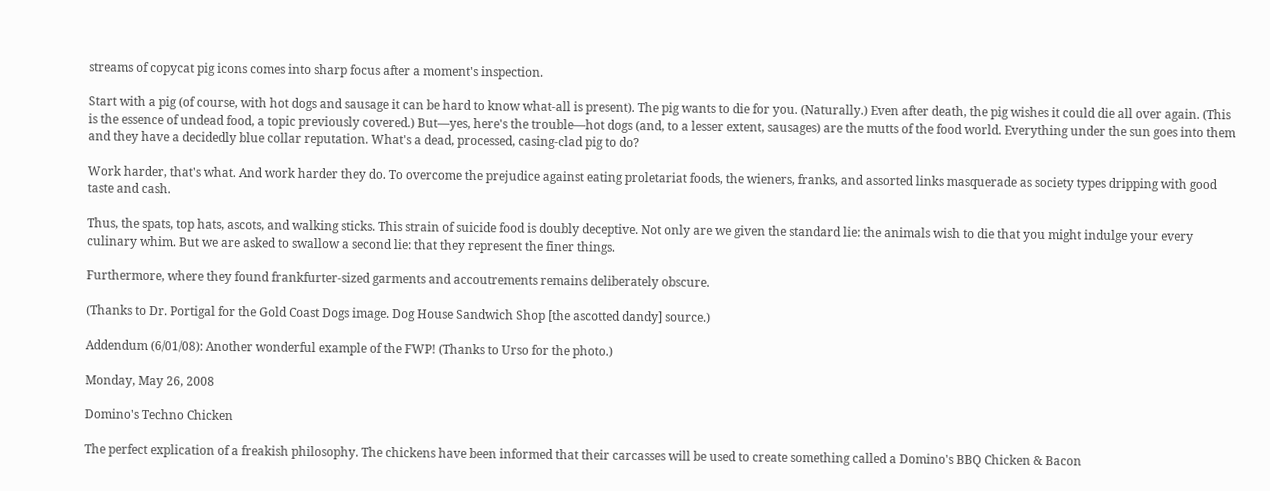streams of copycat pig icons comes into sharp focus after a moment's inspection.

Start with a pig (of course, with hot dogs and sausage it can be hard to know what-all is present). The pig wants to die for you. (Naturally.) Even after death, the pig wishes it could die all over again. (This is the essence of undead food, a topic previously covered.) But—yes, here's the trouble—hot dogs (and, to a lesser extent, sausages) are the mutts of the food world. Everything under the sun goes into them and they have a decidedly blue collar reputation. What's a dead, processed, casing-clad pig to do?

Work harder, that's what. And work harder they do. To overcome the prejudice against eating proletariat foods, the wieners, franks, and assorted links masquerade as society types dripping with good taste and cash.

Thus, the spats, top hats, ascots, and walking sticks. This strain of suicide food is doubly deceptive. Not only are we given the standard lie: the animals wish to die that you might indulge your every culinary whim. But we are asked to swallow a second lie: that they represent the finer things.

Furthermore, where they found frankfurter-sized garments and accoutrements remains deliberately obscure.

(Thanks to Dr. Portigal for the Gold Coast Dogs image. Dog House Sandwich Shop [the ascotted dandy] source.)

Addendum (6/01/08): Another wonderful example of the FWP! (Thanks to Urso for the photo.)

Monday, May 26, 2008

Domino's Techno Chicken

The perfect explication of a freakish philosophy. The chickens have been informed that their carcasses will be used to create something called a Domino's BBQ Chicken & Bacon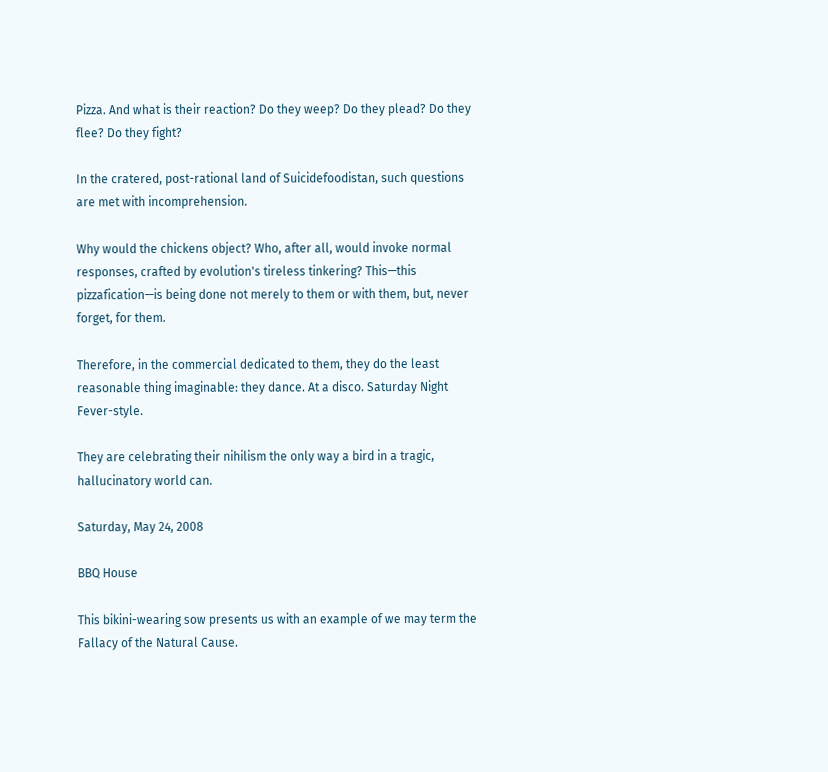Pizza. And what is their reaction? Do they weep? Do they plead? Do they flee? Do they fight?

In the cratered, post-rational land of Suicidefoodistan, such questions are met with incomprehension.

Why would the chickens object? Who, after all, would invoke normal responses, crafted by evolution's tireless tinkering? This—this pizzafication—is being done not merely to them or with them, but, never forget, for them.

Therefore, in the commercial dedicated to them, they do the least reasonable thing imaginable: they dance. At a disco. Saturday Night Fever-style.

They are celebrating their nihilism the only way a bird in a tragic, hallucinatory world can.

Saturday, May 24, 2008

BBQ House

This bikini-wearing sow presents us with an example of we may term the Fallacy of the Natural Cause.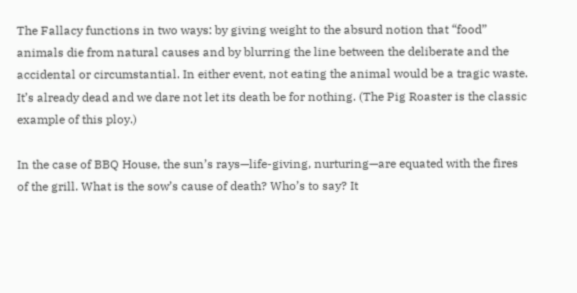The Fallacy functions in two ways: by giving weight to the absurd notion that “food” animals die from natural causes and by blurring the line between the deliberate and the accidental or circumstantial. In either event, not eating the animal would be a tragic waste. It’s already dead and we dare not let its death be for nothing. (The Pig Roaster is the classic example of this ploy.)

In the case of BBQ House, the sun’s rays—life-giving, nurturing—are equated with the fires of the grill. What is the sow’s cause of death? Who’s to say? It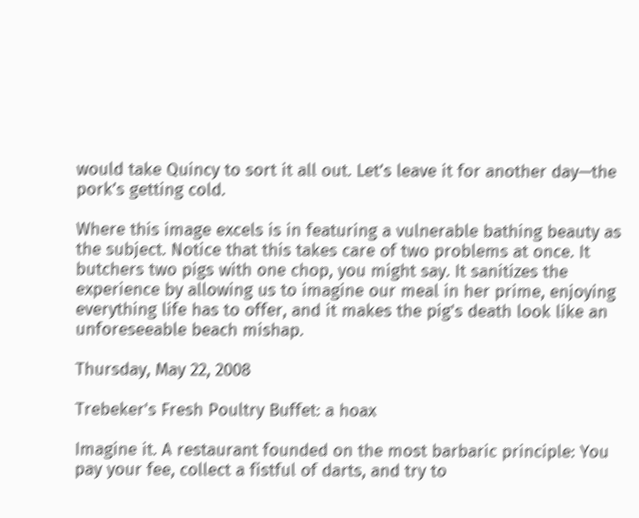would take Quincy to sort it all out. Let’s leave it for another day—the pork’s getting cold.

Where this image excels is in featuring a vulnerable bathing beauty as the subject. Notice that this takes care of two problems at once. It butchers two pigs with one chop, you might say. It sanitizes the experience by allowing us to imagine our meal in her prime, enjoying everything life has to offer, and it makes the pig's death look like an unforeseeable beach mishap.

Thursday, May 22, 2008

Trebeker's Fresh Poultry Buffet: a hoax

Imagine it. A restaurant founded on the most barbaric principle: You pay your fee, collect a fistful of darts, and try to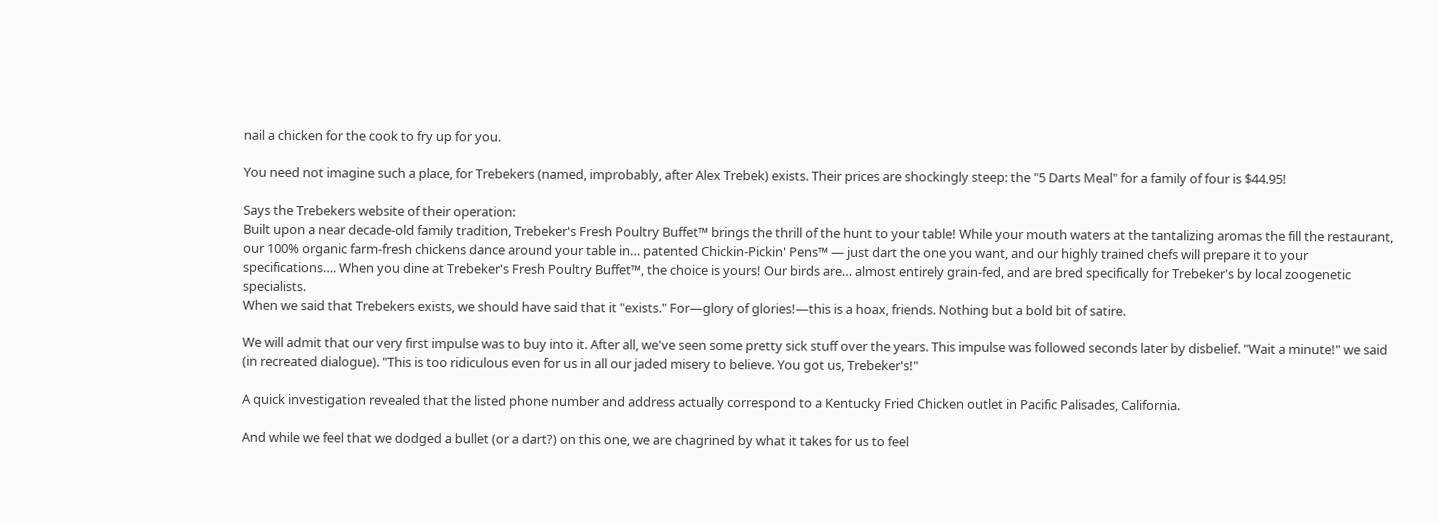nail a chicken for the cook to fry up for you.

You need not imagine such a place, for Trebekers (named, improbably, after Alex Trebek) exists. Their prices are shockingly steep: the "5 Darts Meal" for a family of four is $44.95!

Says the Trebekers website of their operation:
Built upon a near decade-old family tradition, Trebeker's Fresh Poultry Buffet™ brings the thrill of the hunt to your table! While your mouth waters at the tantalizing aromas the fill the restaurant, our 100% organic farm-fresh chickens dance around your table in… patented Chickin-Pickin' Pens™ — just dart the one you want, and our highly trained chefs will prepare it to your specifications…. When you dine at Trebeker's Fresh Poultry Buffet™, the choice is yours! Our birds are… almost entirely grain-fed, and are bred specifically for Trebeker's by local zoogenetic specialists.
When we said that Trebekers exists, we should have said that it "exists." For—glory of glories!—this is a hoax, friends. Nothing but a bold bit of satire.

We will admit that our very first impulse was to buy into it. After all, we've seen some pretty sick stuff over the years. This impulse was followed seconds later by disbelief. "Wait a minute!" we said (in recreated dialogue). "This is too ridiculous even for us in all our jaded misery to believe. You got us, Trebeker's!"

A quick investigation revealed that the listed phone number and address actually correspond to a Kentucky Fried Chicken outlet in Pacific Palisades, California.

And while we feel that we dodged a bullet (or a dart?) on this one, we are chagrined by what it takes for us to feel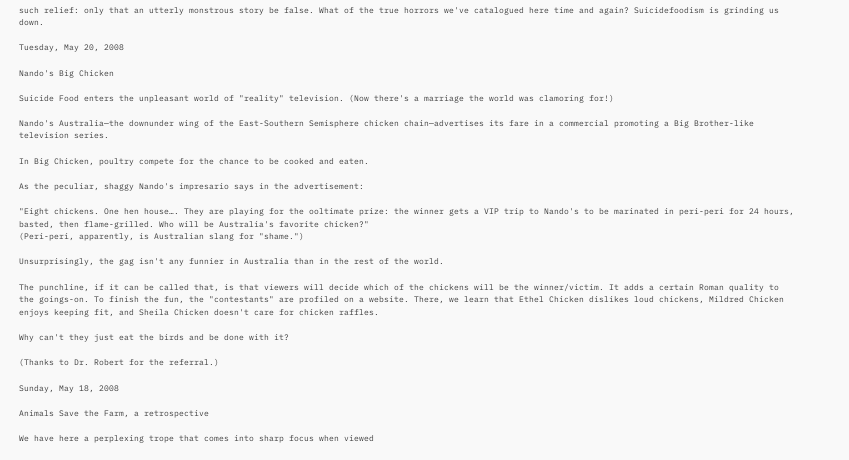such relief: only that an utterly monstrous story be false. What of the true horrors we've catalogued here time and again? Suicidefoodism is grinding us down.

Tuesday, May 20, 2008

Nando's Big Chicken

Suicide Food enters the unpleasant world of "reality" television. (Now there's a marriage the world was clamoring for!)

Nando's Australia—the downunder wing of the East-Southern Semisphere chicken chain—advertises its fare in a commercial promoting a Big Brother-like television series.

In Big Chicken, poultry compete for the chance to be cooked and eaten.

As the peculiar, shaggy Nando's impresario says in the advertisement:

"Eight chickens. One hen house…. They are playing for the ooltimate prize: the winner gets a VIP trip to Nando's to be marinated in peri-peri for 24 hours, basted, then flame-grilled. Who will be Australia's favorite chicken?"
(Peri-peri, apparently, is Australian slang for "shame.")

Unsurprisingly, the gag isn't any funnier in Australia than in the rest of the world.

The punchline, if it can be called that, is that viewers will decide which of the chickens will be the winner/victim. It adds a certain Roman quality to the goings-on. To finish the fun, the "contestants" are profiled on a website. There, we learn that Ethel Chicken dislikes loud chickens, Mildred Chicken enjoys keeping fit, and Sheila Chicken doesn't care for chicken raffles.

Why can't they just eat the birds and be done with it?

(Thanks to Dr. Robert for the referral.)

Sunday, May 18, 2008

Animals Save the Farm, a retrospective

We have here a perplexing trope that comes into sharp focus when viewed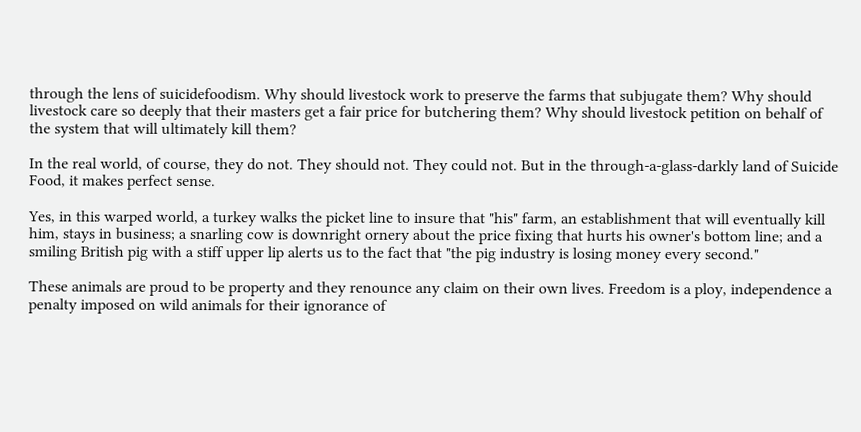through the lens of suicidefoodism. Why should livestock work to preserve the farms that subjugate them? Why should livestock care so deeply that their masters get a fair price for butchering them? Why should livestock petition on behalf of the system that will ultimately kill them?

In the real world, of course, they do not. They should not. They could not. But in the through-a-glass-darkly land of Suicide Food, it makes perfect sense.

Yes, in this warped world, a turkey walks the picket line to insure that "his" farm, an establishment that will eventually kill him, stays in business; a snarling cow is downright ornery about the price fixing that hurts his owner's bottom line; and a smiling British pig with a stiff upper lip alerts us to the fact that "the pig industry is losing money every second."

These animals are proud to be property and they renounce any claim on their own lives. Freedom is a ploy, independence a penalty imposed on wild animals for their ignorance of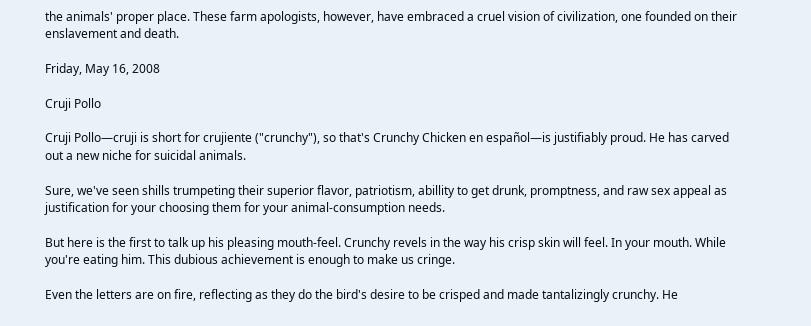the animals' proper place. These farm apologists, however, have embraced a cruel vision of civilization, one founded on their enslavement and death.

Friday, May 16, 2008

Cruji Pollo

Cruji Pollo—cruji is short for crujiente ("crunchy"), so that's Crunchy Chicken en español—is justifiably proud. He has carved out a new niche for suicidal animals.

Sure, we've seen shills trumpeting their superior flavor, patriotism, abillity to get drunk, promptness, and raw sex appeal as justification for your choosing them for your animal-consumption needs.

But here is the first to talk up his pleasing mouth-feel. Crunchy revels in the way his crisp skin will feel. In your mouth. While you're eating him. This dubious achievement is enough to make us cringe.

Even the letters are on fire, reflecting as they do the bird's desire to be crisped and made tantalizingly crunchy. He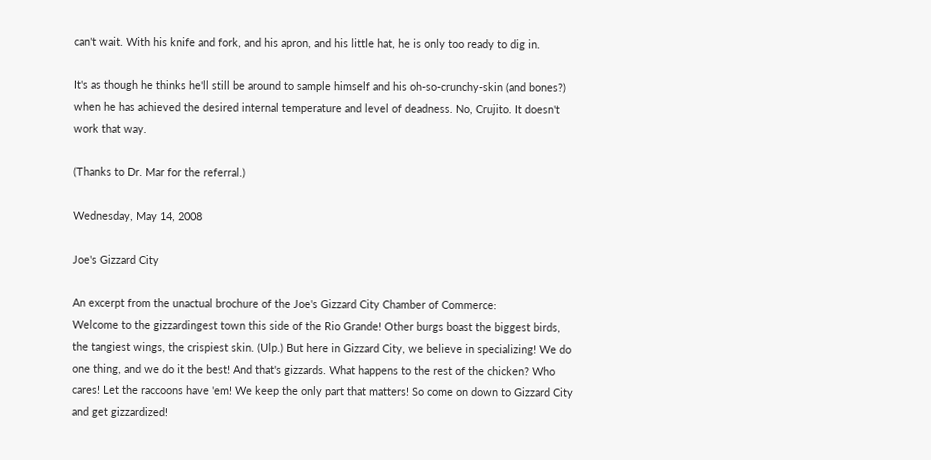can't wait. With his knife and fork, and his apron, and his little hat, he is only too ready to dig in.

It's as though he thinks he'll still be around to sample himself and his oh-so-crunchy-skin (and bones?) when he has achieved the desired internal temperature and level of deadness. No, Crujito. It doesn't work that way.

(Thanks to Dr. Mar for the referral.)

Wednesday, May 14, 2008

Joe's Gizzard City

An excerpt from the unactual brochure of the Joe's Gizzard City Chamber of Commerce:
Welcome to the gizzardingest town this side of the Rio Grande! Other burgs boast the biggest birds, the tangiest wings, the crispiest skin. (Ulp.) But here in Gizzard City, we believe in specializing! We do one thing, and we do it the best! And that's gizzards. What happens to the rest of the chicken? Who cares! Let the raccoons have 'em! We keep the only part that matters! So come on down to Gizzard City and get gizzardized!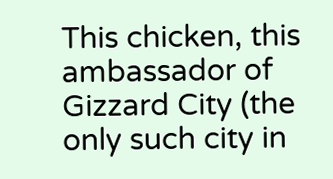This chicken, this ambassador of Gizzard City (the only such city in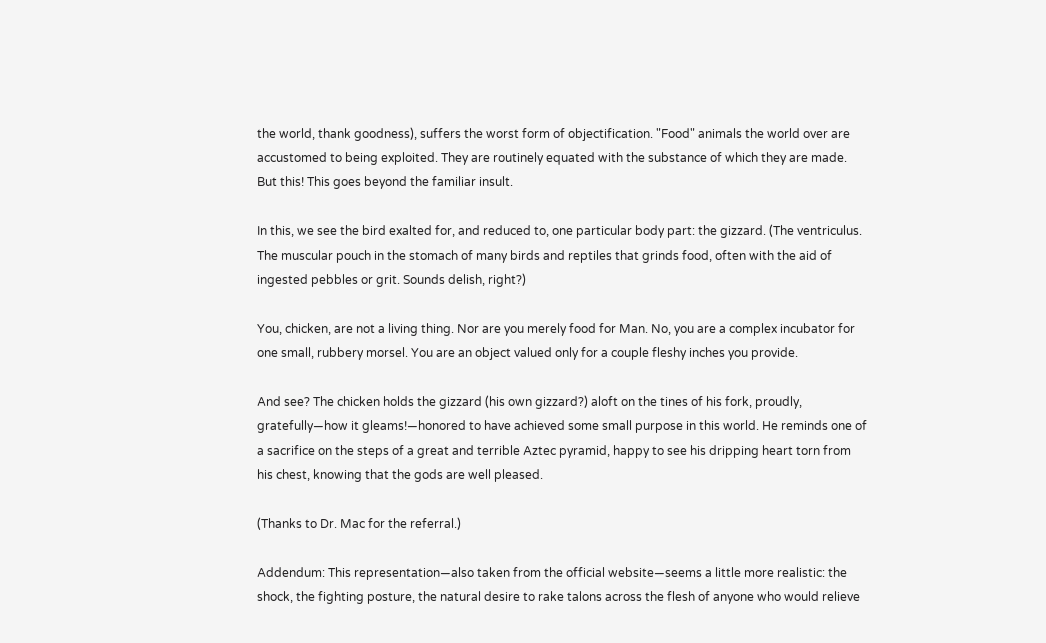the world, thank goodness), suffers the worst form of objectification. "Food" animals the world over are accustomed to being exploited. They are routinely equated with the substance of which they are made. But this! This goes beyond the familiar insult.

In this, we see the bird exalted for, and reduced to, one particular body part: the gizzard. (The ventriculus. The muscular pouch in the stomach of many birds and reptiles that grinds food, often with the aid of ingested pebbles or grit. Sounds delish, right?)

You, chicken, are not a living thing. Nor are you merely food for Man. No, you are a complex incubator for one small, rubbery morsel. You are an object valued only for a couple fleshy inches you provide.

And see? The chicken holds the gizzard (his own gizzard?) aloft on the tines of his fork, proudly, gratefully—how it gleams!—honored to have achieved some small purpose in this world. He reminds one of a sacrifice on the steps of a great and terrible Aztec pyramid, happy to see his dripping heart torn from his chest, knowing that the gods are well pleased.

(Thanks to Dr. Mac for the referral.)

Addendum: This representation—also taken from the official website—seems a little more realistic: the shock, the fighting posture, the natural desire to rake talons across the flesh of anyone who would relieve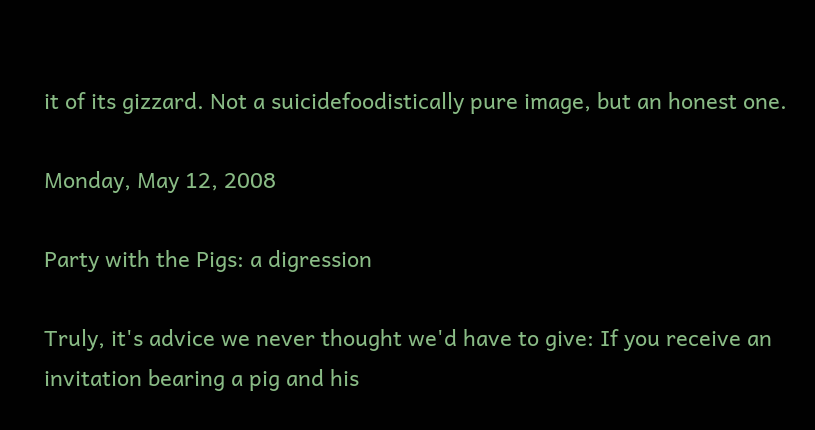it of its gizzard. Not a suicidefoodistically pure image, but an honest one.

Monday, May 12, 2008

Party with the Pigs: a digression

Truly, it's advice we never thought we'd have to give: If you receive an invitation bearing a pig and his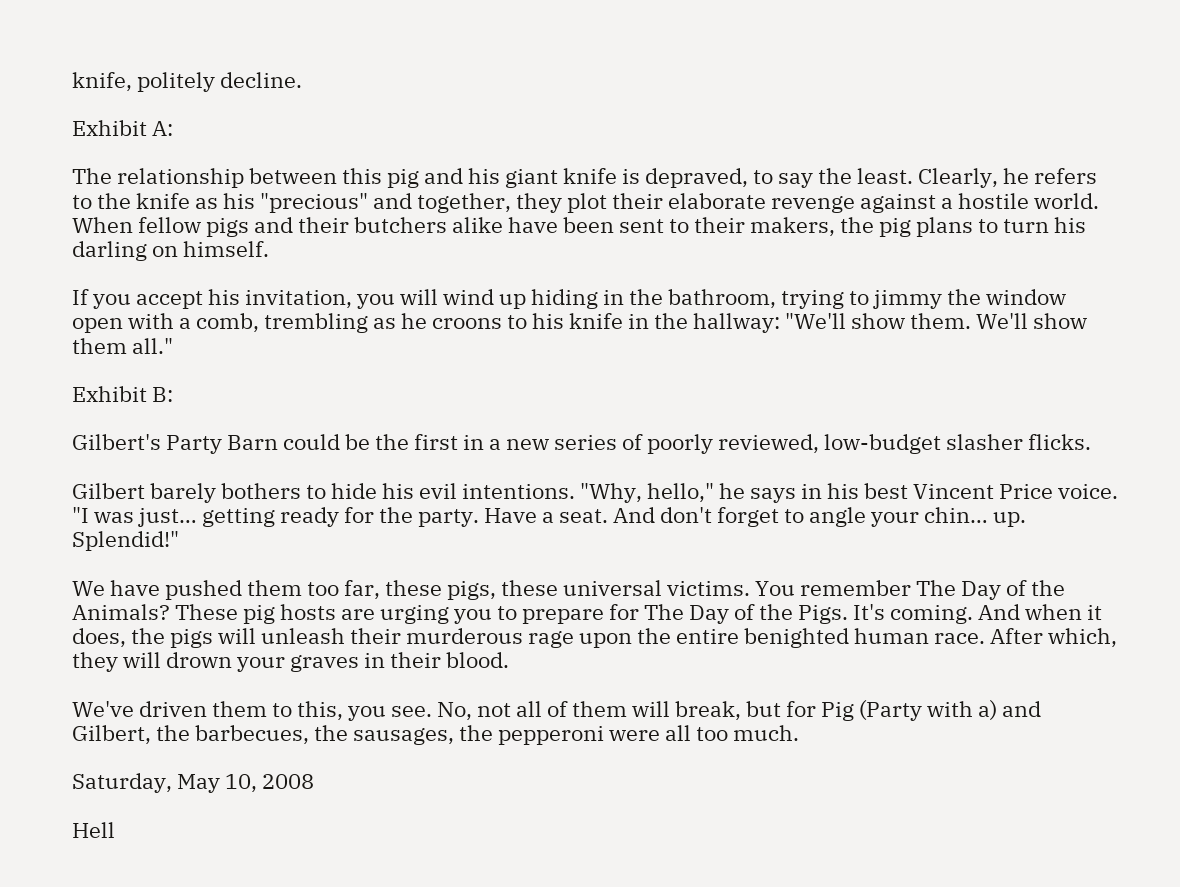knife, politely decline.

Exhibit A:

The relationship between this pig and his giant knife is depraved, to say the least. Clearly, he refers to the knife as his "precious" and together, they plot their elaborate revenge against a hostile world. When fellow pigs and their butchers alike have been sent to their makers, the pig plans to turn his darling on himself.

If you accept his invitation, you will wind up hiding in the bathroom, trying to jimmy the window open with a comb, trembling as he croons to his knife in the hallway: "We'll show them. We'll show them all."

Exhibit B:

Gilbert's Party Barn could be the first in a new series of poorly reviewed, low-budget slasher flicks.

Gilbert barely bothers to hide his evil intentions. "Why, hello," he says in his best Vincent Price voice. "I was just… getting ready for the party. Have a seat. And don't forget to angle your chin… up. Splendid!"

We have pushed them too far, these pigs, these universal victims. You remember The Day of the Animals? These pig hosts are urging you to prepare for The Day of the Pigs. It's coming. And when it does, the pigs will unleash their murderous rage upon the entire benighted human race. After which, they will drown your graves in their blood.

We've driven them to this, you see. No, not all of them will break, but for Pig (Party with a) and Gilbert, the barbecues, the sausages, the pepperoni were all too much.

Saturday, May 10, 2008

Hell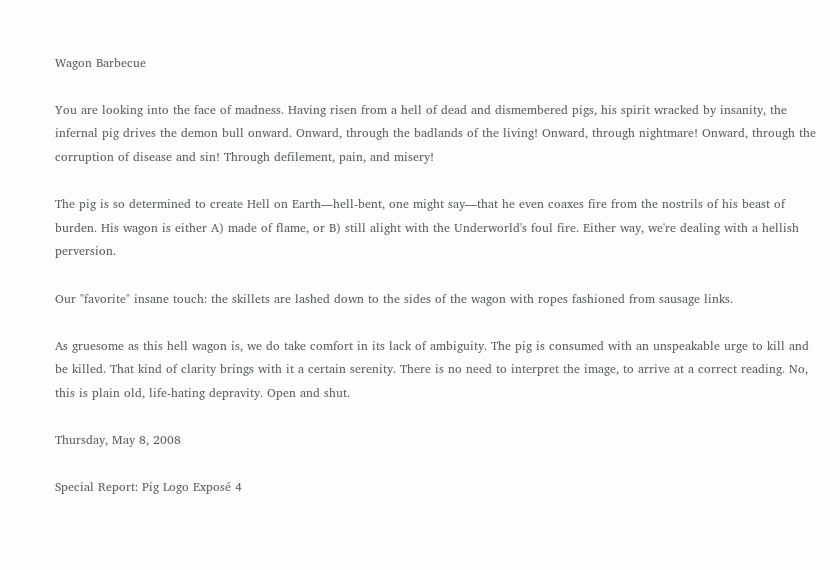Wagon Barbecue

You are looking into the face of madness. Having risen from a hell of dead and dismembered pigs, his spirit wracked by insanity, the infernal pig drives the demon bull onward. Onward, through the badlands of the living! Onward, through nightmare! Onward, through the corruption of disease and sin! Through defilement, pain, and misery!

The pig is so determined to create Hell on Earth—hell-bent, one might say—that he even coaxes fire from the nostrils of his beast of burden. His wagon is either A) made of flame, or B) still alight with the Underworld's foul fire. Either way, we're dealing with a hellish perversion.

Our "favorite" insane touch: the skillets are lashed down to the sides of the wagon with ropes fashioned from sausage links.

As gruesome as this hell wagon is, we do take comfort in its lack of ambiguity. The pig is consumed with an unspeakable urge to kill and be killed. That kind of clarity brings with it a certain serenity. There is no need to interpret the image, to arrive at a correct reading. No, this is plain old, life-hating depravity. Open and shut.

Thursday, May 8, 2008

Special Report: Pig Logo Exposé 4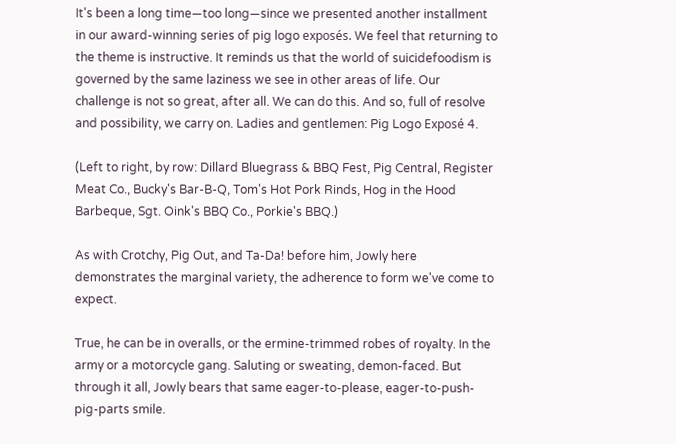It's been a long time—too long—since we presented another installment in our award-winning series of pig logo exposés. We feel that returning to the theme is instructive. It reminds us that the world of suicidefoodism is governed by the same laziness we see in other areas of life. Our challenge is not so great, after all. We can do this. And so, full of resolve and possibility, we carry on. Ladies and gentlemen: Pig Logo Exposé 4.

(Left to right, by row: Dillard Bluegrass & BBQ Fest, Pig Central, Register Meat Co., Bucky's Bar-B-Q, Tom's Hot Pork Rinds, Hog in the Hood Barbeque, Sgt. Oink's BBQ Co., Porkie's BBQ.)

As with Crotchy, Pig Out, and Ta-Da! before him, Jowly here demonstrates the marginal variety, the adherence to form we've come to expect.

True, he can be in overalls, or the ermine-trimmed robes of royalty. In the army or a motorcycle gang. Saluting or sweating, demon-faced. But through it all, Jowly bears that same eager-to-please, eager-to-push-pig-parts smile.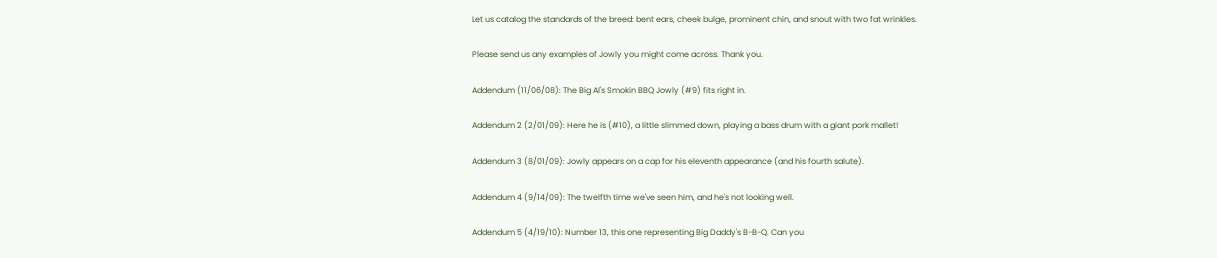Let us catalog the standards of the breed: bent ears, cheek bulge, prominent chin, and snout with two fat wrinkles.

Please send us any examples of Jowly you might come across. Thank you.

Addendum (11/06/08): The Big Al's Smokin BBQ Jowly (#9) fits right in.

Addendum 2 (2/01/09): Here he is (#10), a little slimmed down, playing a bass drum with a giant pork mallet!

Addendum 3 (8/01/09): Jowly appears on a cap for his eleventh appearance (and his fourth salute).

Addendum 4 (9/14/09): The twelfth time we've seen him, and he's not looking well.

Addendum 5 (4/19/10): Number 13, this one representing Big Daddy's B-B-Q. Can you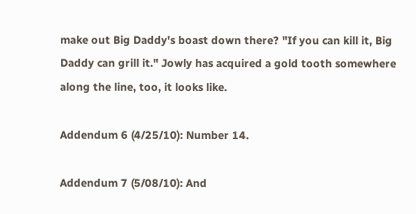make out Big Daddy's boast down there? "If you can kill it, Big Daddy can grill it." Jowly has acquired a gold tooth somewhere along the line, too, it looks like.

Addendum 6 (4/25/10): Number 14.

Addendum 7 (5/08/10): And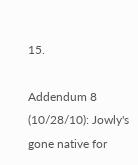15.

Addendum 8 (10/28/10): Jowly's gone native for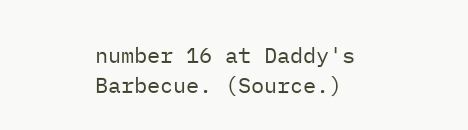number 16 at Daddy's Barbecue. (Source.)